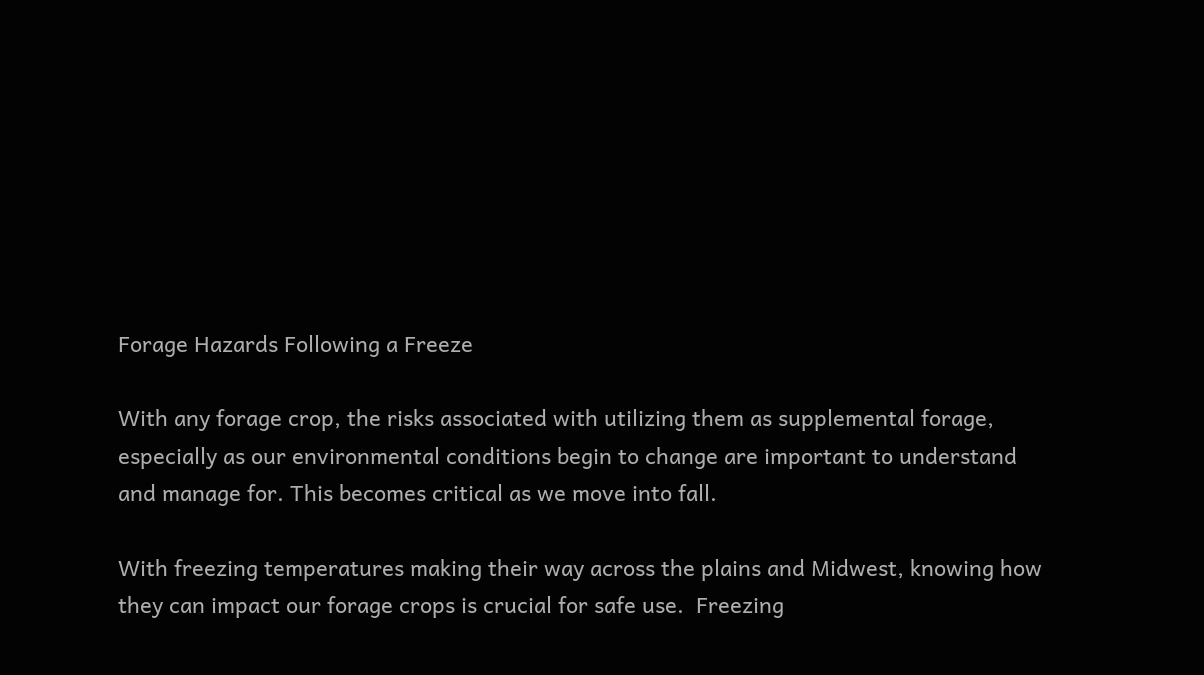Forage Hazards Following a Freeze

With any forage crop, the risks associated with utilizing them as supplemental forage, especially as our environmental conditions begin to change are important to understand and manage for. This becomes critical as we move into fall.

With freezing temperatures making their way across the plains and Midwest, knowing how they can impact our forage crops is crucial for safe use.  Freezing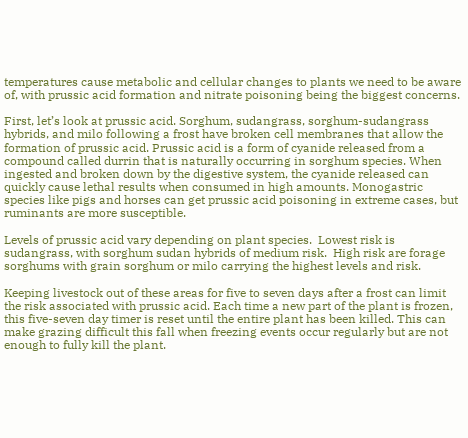temperatures cause metabolic and cellular changes to plants we need to be aware of, with prussic acid formation and nitrate poisoning being the biggest concerns.

First, let’s look at prussic acid. Sorghum, sudangrass, sorghum-sudangrass hybrids, and milo following a frost have broken cell membranes that allow the formation of prussic acid. Prussic acid is a form of cyanide released from a compound called durrin that is naturally occurring in sorghum species. When ingested and broken down by the digestive system, the cyanide released can quickly cause lethal results when consumed in high amounts. Monogastric species like pigs and horses can get prussic acid poisoning in extreme cases, but ruminants are more susceptible.

Levels of prussic acid vary depending on plant species.  Lowest risk is sudangrass, with sorghum sudan hybrids of medium risk.  High risk are forage sorghums with grain sorghum or milo carrying the highest levels and risk.

Keeping livestock out of these areas for five to seven days after a frost can limit the risk associated with prussic acid. Each time a new part of the plant is frozen, this five-seven day timer is reset until the entire plant has been killed. This can make grazing difficult this fall when freezing events occur regularly but are not enough to fully kill the plant.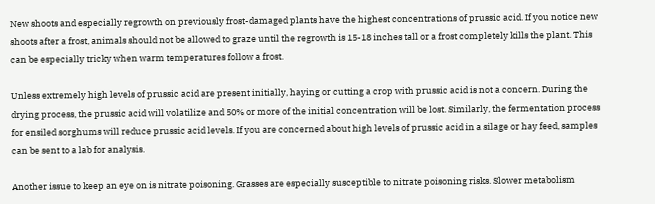New shoots and especially regrowth on previously frost-damaged plants have the highest concentrations of prussic acid. If you notice new shoots after a frost, animals should not be allowed to graze until the regrowth is 15-18 inches tall or a frost completely kills the plant. This can be especially tricky when warm temperatures follow a frost.

Unless extremely high levels of prussic acid are present initially, haying or cutting a crop with prussic acid is not a concern. During the drying process, the prussic acid will volatilize and 50% or more of the initial concentration will be lost. Similarly, the fermentation process for ensiled sorghums will reduce prussic acid levels. If you are concerned about high levels of prussic acid in a silage or hay feed, samples can be sent to a lab for analysis.

Another issue to keep an eye on is nitrate poisoning. Grasses are especially susceptible to nitrate poisoning risks. Slower metabolism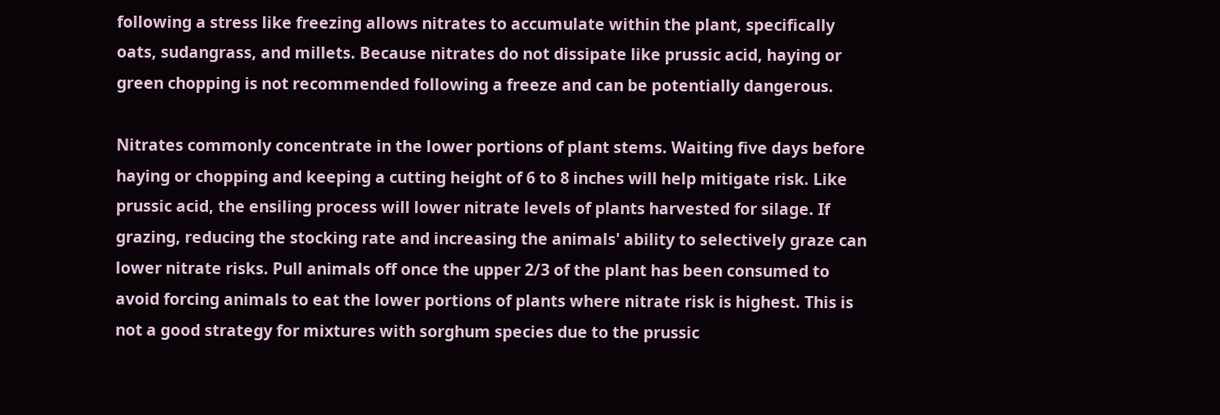following a stress like freezing allows nitrates to accumulate within the plant, specifically oats, sudangrass, and millets. Because nitrates do not dissipate like prussic acid, haying or green chopping is not recommended following a freeze and can be potentially dangerous.

Nitrates commonly concentrate in the lower portions of plant stems. Waiting five days before haying or chopping and keeping a cutting height of 6 to 8 inches will help mitigate risk. Like prussic acid, the ensiling process will lower nitrate levels of plants harvested for silage. If grazing, reducing the stocking rate and increasing the animals' ability to selectively graze can lower nitrate risks. Pull animals off once the upper 2/3 of the plant has been consumed to avoid forcing animals to eat the lower portions of plants where nitrate risk is highest. This is not a good strategy for mixtures with sorghum species due to the prussic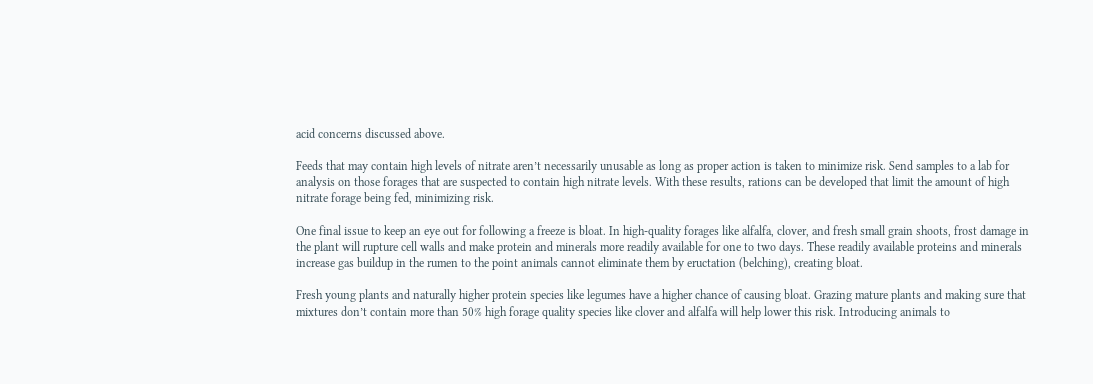acid concerns discussed above.

Feeds that may contain high levels of nitrate aren’t necessarily unusable as long as proper action is taken to minimize risk. Send samples to a lab for analysis on those forages that are suspected to contain high nitrate levels. With these results, rations can be developed that limit the amount of high nitrate forage being fed, minimizing risk.

One final issue to keep an eye out for following a freeze is bloat. In high-quality forages like alfalfa, clover, and fresh small grain shoots, frost damage in the plant will rupture cell walls and make protein and minerals more readily available for one to two days. These readily available proteins and minerals increase gas buildup in the rumen to the point animals cannot eliminate them by eructation (belching), creating bloat.

Fresh young plants and naturally higher protein species like legumes have a higher chance of causing bloat. Grazing mature plants and making sure that mixtures don’t contain more than 50% high forage quality species like clover and alfalfa will help lower this risk. Introducing animals to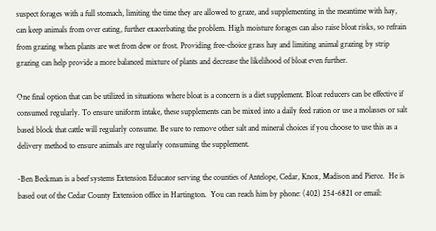suspect forages with a full stomach, limiting the time they are allowed to graze, and supplementing in the meantime with hay, can keep animals from over eating, further exacerbating the problem. High moisture forages can also raise bloat risks, so refrain from grazing when plants are wet from dew or frost. Providing free-choice grass hay and limiting animal grazing by strip grazing can help provide a more balanced mixture of plants and decrease the likelihood of bloat even further.

One final option that can be utilized in situations where bloat is a concern is a diet supplement. Bloat reducers can be effective if consumed regularly. To ensure uniform intake, these supplements can be mixed into a daily feed ration or use a molasses or salt based block that cattle will regularly consume. Be sure to remove other salt and mineral choices if you choose to use this as a delivery method to ensure animals are regularly consuming the supplement.

-Ben Beckman is a beef systems Extension Educator serving the counties of Antelope, Cedar, Knox, Madison and Pierce.  He is based out of the Cedar County Extension office in Hartington.  You can reach him by phone: (402) 254-6821 or email: